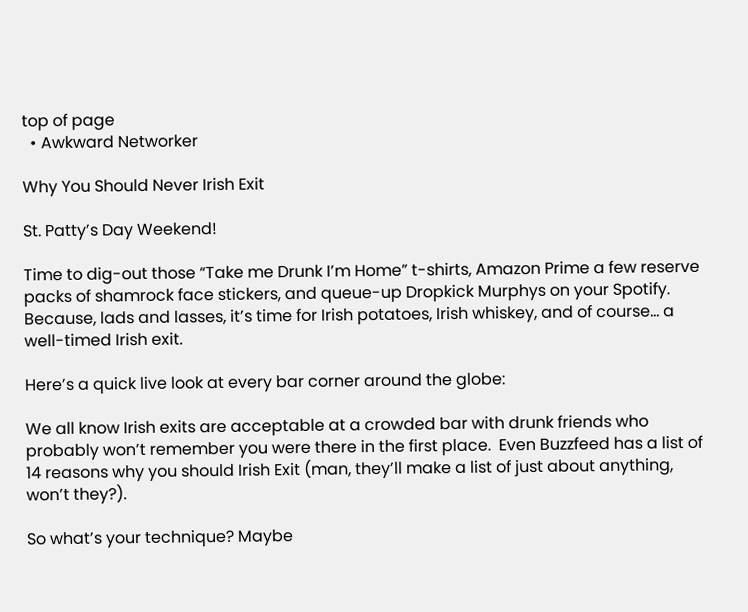top of page
  • Awkward Networker

Why You Should Never Irish Exit

St. Patty’s Day Weekend!

Time to dig-out those “Take me Drunk I’m Home” t-shirts, Amazon Prime a few reserve packs of shamrock face stickers, and queue-up Dropkick Murphys on your Spotify.  Because, lads and lasses, it’s time for Irish potatoes, Irish whiskey, and of course… a well-timed Irish exit.

Here’s a quick live look at every bar corner around the globe:

We all know Irish exits are acceptable at a crowded bar with drunk friends who probably won’t remember you were there in the first place.  Even Buzzfeed has a list of 14 reasons why you should Irish Exit (man, they’ll make a list of just about anything, won’t they?).

So what’s your technique? Maybe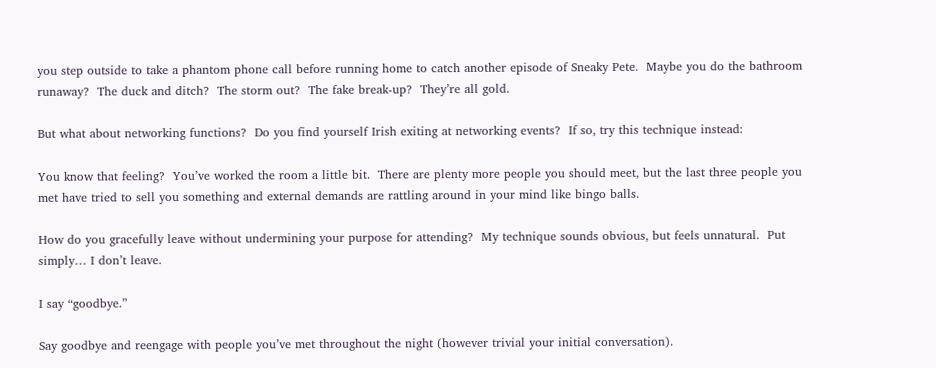you step outside to take a phantom phone call before running home to catch another episode of Sneaky Pete.  Maybe you do the bathroom runaway?  The duck and ditch?  The storm out?  The fake break-up?  They’re all gold.

But what about networking functions?  Do you find yourself Irish exiting at networking events?  If so, try this technique instead:

You know that feeling?  You’ve worked the room a little bit.  There are plenty more people you should meet, but the last three people you met have tried to sell you something and external demands are rattling around in your mind like bingo balls.

How do you gracefully leave without undermining your purpose for attending?  My technique sounds obvious, but feels unnatural.  Put simply… I don’t leave.

I say “goodbye.”

Say goodbye and reengage with people you’ve met throughout the night (however trivial your initial conversation).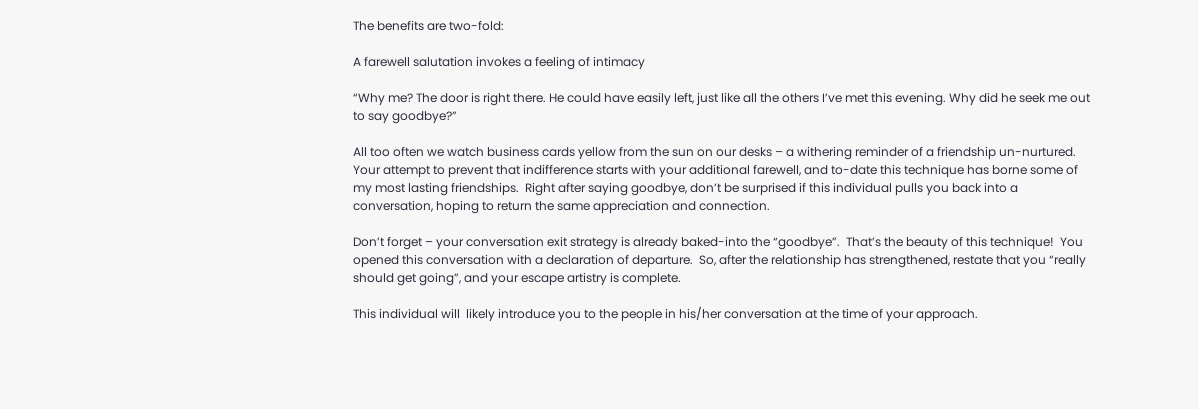The benefits are two-fold:

A farewell salutation invokes a feeling of intimacy

“Why me? The door is right there. He could have easily left, just like all the others I’ve met this evening. Why did he seek me out to say goodbye?”

All too often we watch business cards yellow from the sun on our desks – a withering reminder of a friendship un-nurtured.  Your attempt to prevent that indifference starts with your additional farewell, and to-date this technique has borne some of my most lasting friendships.  Right after saying goodbye, don’t be surprised if this individual pulls you back into a conversation, hoping to return the same appreciation and connection.

Don’t forget – your conversation exit strategy is already baked-into the “goodbye”.  That’s the beauty of this technique!  You opened this conversation with a declaration of departure.  So, after the relationship has strengthened, restate that you “really should get going”, and your escape artistry is complete.

This individual will  likely introduce you to the people in his/her conversation at the time of your approach.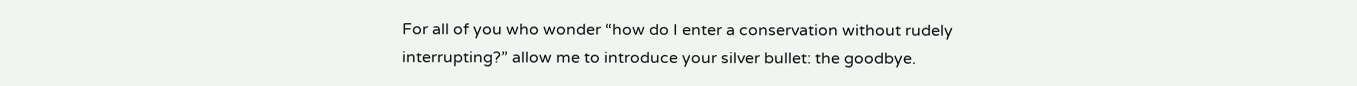For all of you who wonder “how do I enter a conservation without rudely interrupting?” allow me to introduce your silver bullet: the goodbye.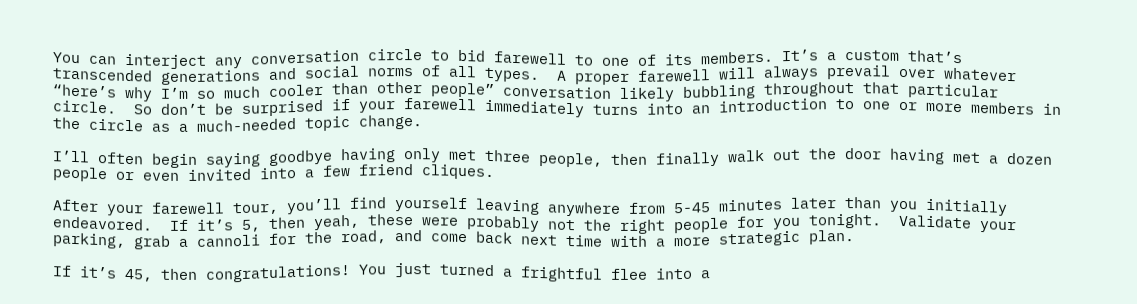You can interject any conversation circle to bid farewell to one of its members. It’s a custom that’s transcended generations and social norms of all types.  A proper farewell will always prevail over whatever “here’s why I’m so much cooler than other people” conversation likely bubbling throughout that particular circle.  So don’t be surprised if your farewell immediately turns into an introduction to one or more members in the circle as a much-needed topic change.

I’ll often begin saying goodbye having only met three people, then finally walk out the door having met a dozen people or even invited into a few friend cliques.

After your farewell tour, you’ll find yourself leaving anywhere from 5-45 minutes later than you initially endeavored.  If it’s 5, then yeah, these were probably not the right people for you tonight.  Validate your parking, grab a cannoli for the road, and come back next time with a more strategic plan.

If it’s 45, then congratulations! You just turned a frightful flee into a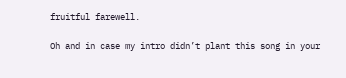fruitful farewell.

Oh and in case my intro didn’t plant this song in your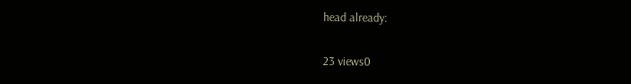head already:

23 views0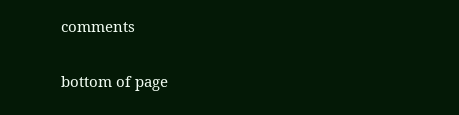comments


bottom of page